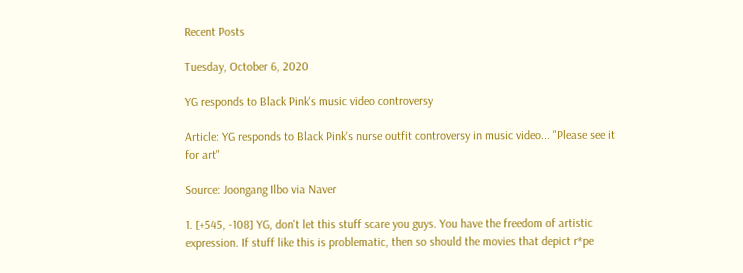Recent Posts

Tuesday, October 6, 2020

YG responds to Black Pink's music video controversy

Article: YG responds to Black Pink's nurse outfit controversy in music video... "Please see it for art"

Source: Joongang Ilbo via Naver

1. [+545, -108] YG, don't let this stuff scare you guys. You have the freedom of artistic expression. If stuff like this is problematic, then so should the movies that depict r*pe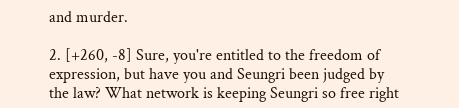and murder.

2. [+260, -8] Sure, you're entitled to the freedom of expression, but have you and Seungri been judged by the law? What network is keeping Seungri so free right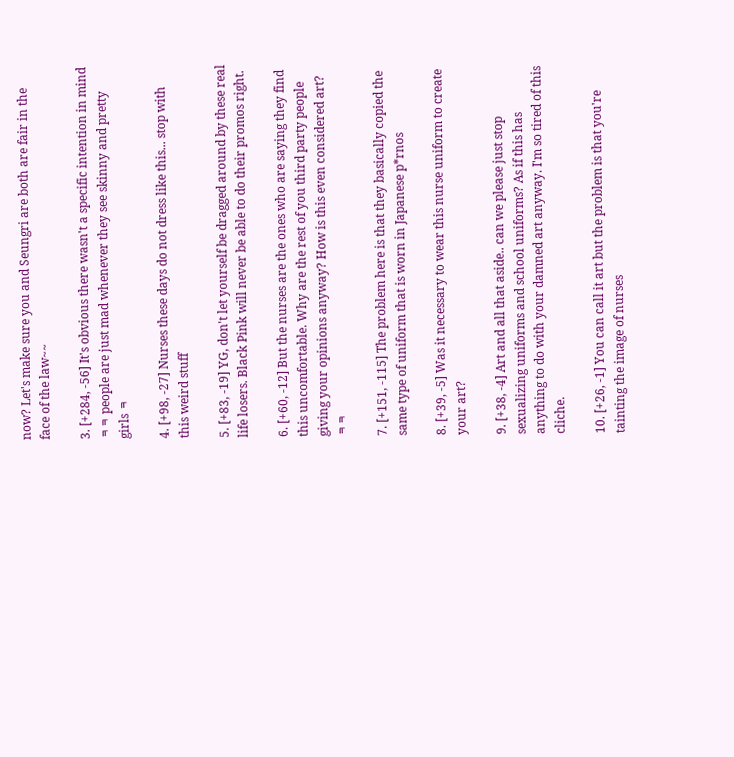now? Let's make sure you and Seungri are both are fair in the face of the law~~

3. [+284, -56] It's obvious there wasn't a specific intention in mind ㅋㅋ people are just mad whenever they see skinny and pretty girls ㅋ

4. [+98, -27] Nurses these days do not dress like this... stop with this weird stuff

5. [+83, -19] YG, don't let yourself be dragged around by these real life losers. Black Pink will never be able to do their promos right.

6. [+60, -12] But the nurses are the ones who are saying they find this uncomfortable. Why are the rest of you third party people giving your opinions anyway? How is this even considered art? ㅋㅋ

7. [+151, -115] The problem here is that they basically copied the same type of uniform that is worn in Japanese p*rnos

8. [+39, -5] Was it necessary to wear this nurse uniform to create your art?

9. [+38, -4] Art and all that aside.. can we please just stop sexualizing uniforms and school uniforms? As if this has anything to do with your damned art anyway. I'm so tired of this cliche.

10. [+26, -1] You can call it art but the problem is that you're tainting the image of nurses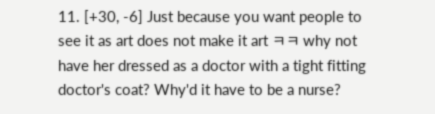11. [+30, -6] Just because you want people to see it as art does not make it art ㅋㅋ why not have her dressed as a doctor with a tight fitting doctor's coat? Why'd it have to be a nurse?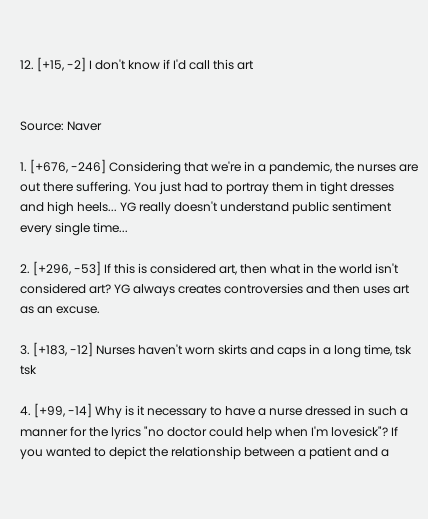12. [+15, -2] I don't know if I'd call this art


Source: Naver

1. [+676, -246] Considering that we're in a pandemic, the nurses are out there suffering. You just had to portray them in tight dresses and high heels... YG really doesn't understand public sentiment every single time...

2. [+296, -53] If this is considered art, then what in the world isn't considered art? YG always creates controversies and then uses art as an excuse.

3. [+183, -12] Nurses haven't worn skirts and caps in a long time, tsk tsk

4. [+99, -14] Why is it necessary to have a nurse dressed in such a manner for the lyrics "no doctor could help when I'm lovesick"? If you wanted to depict the relationship between a patient and a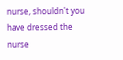nurse, shouldn't you have dressed the nurse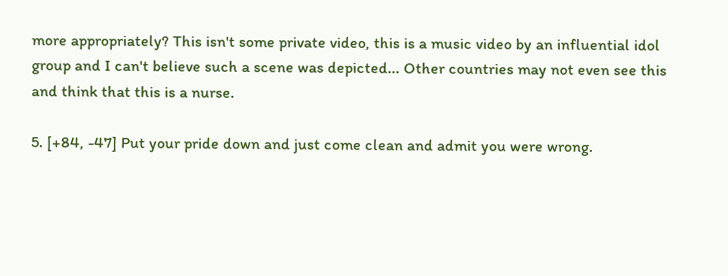more appropriately? This isn't some private video, this is a music video by an influential idol group and I can't believe such a scene was depicted... Other countries may not even see this and think that this is a nurse.

5. [+84, -47] Put your pride down and just come clean and admit you were wrong.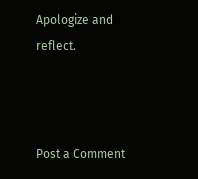Apologize and reflect.



Post a Comment